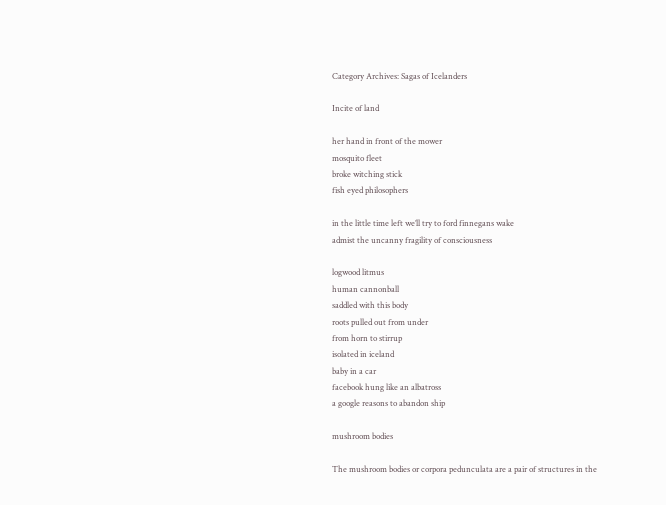Category Archives: Sagas of Icelanders

Incite of land

her hand in front of the mower
mosquito fleet
broke witching stick
fish eyed philosophers

in the little time left we’ll try to ford finnegans wake
admist the uncanny fragility of consciousness

logwood litmus
human cannonball
saddled with this body
roots pulled out from under
from horn to stirrup
isolated in iceland
baby in a car
facebook hung like an albatross
a google reasons to abandon ship

mushroom bodies

The mushroom bodies or corpora pedunculata are a pair of structures in the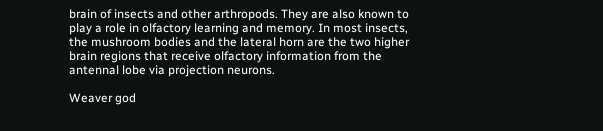brain of insects and other arthropods. They are also known to play a role in olfactory learning and memory. In most insects, the mushroom bodies and the lateral horn are the two higher brain regions that receive olfactory information from the antennal lobe via projection neurons.

Weaver god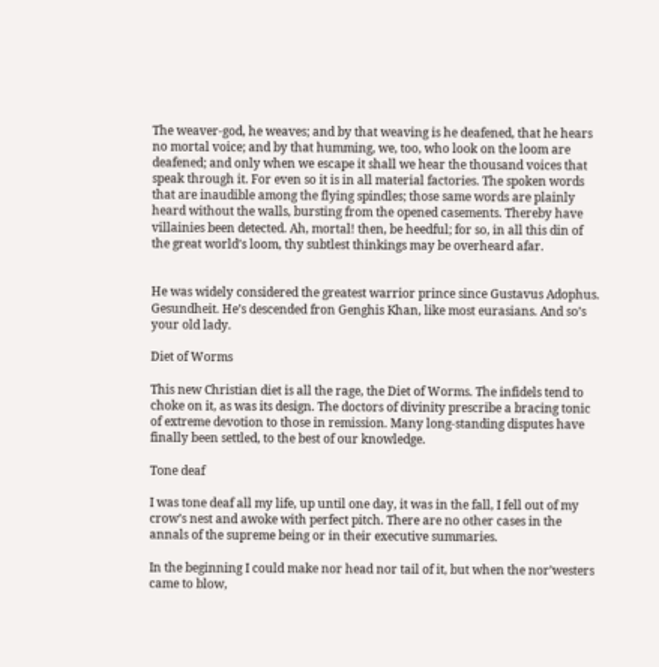The weaver-god, he weaves; and by that weaving is he deafened, that he hears no mortal voice; and by that humming, we, too, who look on the loom are deafened; and only when we escape it shall we hear the thousand voices that speak through it. For even so it is in all material factories. The spoken words that are inaudible among the flying spindles; those same words are plainly heard without the walls, bursting from the opened casements. Thereby have villainies been detected. Ah, mortal! then, be heedful; for so, in all this din of the great world’s loom, thy subtlest thinkings may be overheard afar.


He was widely considered the greatest warrior prince since Gustavus Adophus. Gesundheit. He’s descended fron Genghis Khan, like most eurasians. And so’s your old lady.

Diet of Worms

This new Christian diet is all the rage, the Diet of Worms. The infidels tend to choke on it, as was its design. The doctors of divinity prescribe a bracing tonic of extreme devotion to those in remission. Many long-standing disputes have finally been settled, to the best of our knowledge.

Tone deaf

I was tone deaf all my life, up until one day, it was in the fall, I fell out of my crow’s nest and awoke with perfect pitch. There are no other cases in the annals of the supreme being or in their executive summaries.

In the beginning I could make nor head nor tail of it, but when the nor’westers came to blow,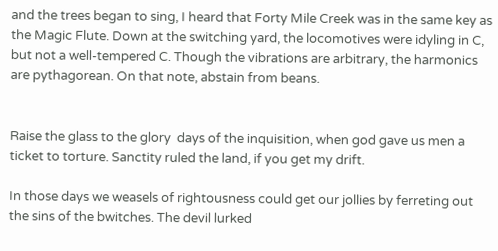and the trees began to sing, I heard that Forty Mile Creek was in the same key as the Magic Flute. Down at the switching yard, the locomotives were idyling in C, but not a well-tempered C. Though the vibrations are arbitrary, the harmonics are pythagorean. On that note, abstain from beans.


Raise the glass to the glory  days of the inquisition, when god gave us men a ticket to torture. Sanctity ruled the land, if you get my drift.

In those days we weasels of rightousness could get our jollies by ferreting out the sins of the bwitches. The devil lurked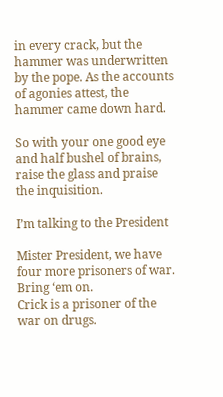in every crack, but the hammer was underwritten by the pope. As the accounts of agonies attest, the hammer came down hard.

So with your one good eye and half bushel of brains, raise the glass and praise the inquisition.

I’m talking to the President

Mister President, we have four more prisoners of war.
Bring ‘em on.
Crick is a prisoner of the war on drugs.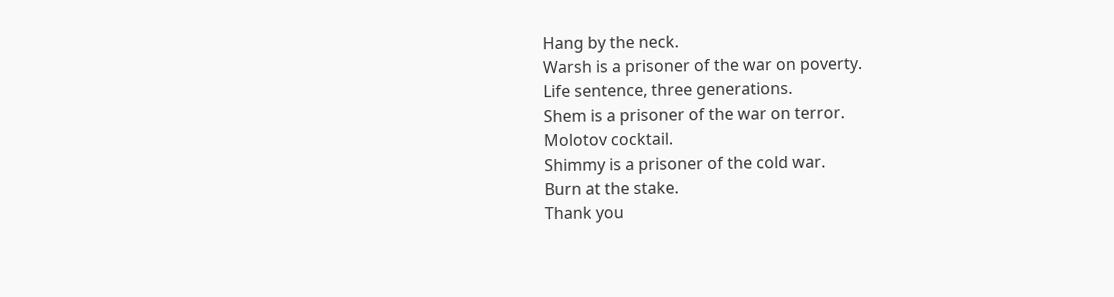Hang by the neck.
Warsh is a prisoner of the war on poverty.
Life sentence, three generations.
Shem is a prisoner of the war on terror.
Molotov cocktail.
Shimmy is a prisoner of the cold war.
Burn at the stake.
Thank you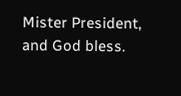Mister President, and God bless.